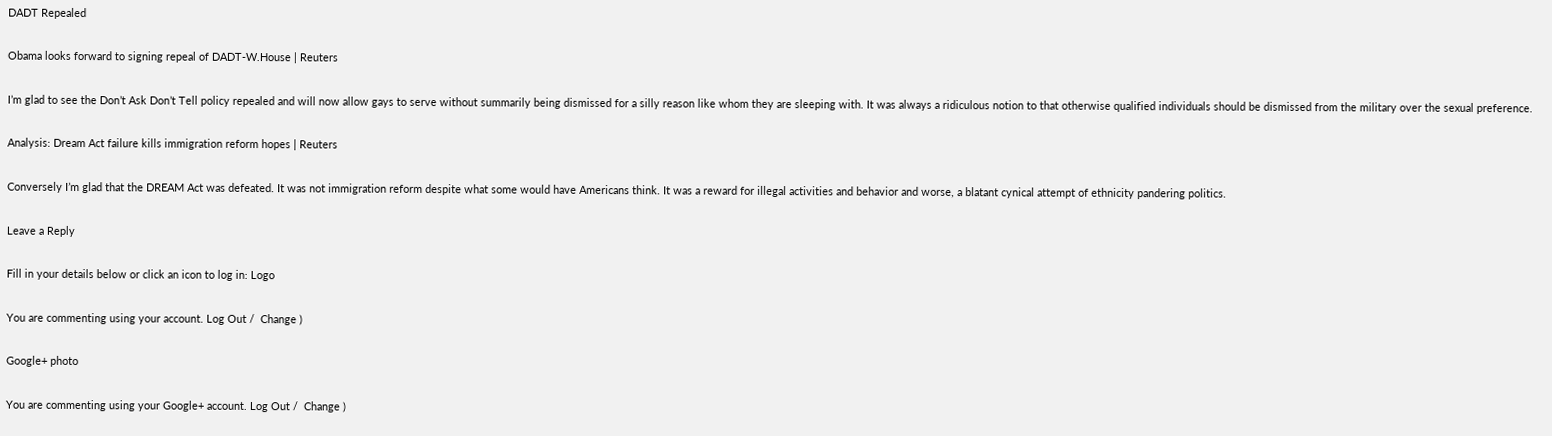DADT Repealed

Obama looks forward to signing repeal of DADT-W.House | Reuters

I’m glad to see the Don’t Ask Don’t Tell policy repealed and will now allow gays to serve without summarily being dismissed for a silly reason like whom they are sleeping with. It was always a ridiculous notion to that otherwise qualified individuals should be dismissed from the military over the sexual preference.

Analysis: Dream Act failure kills immigration reform hopes | Reuters

Conversely I’m glad that the DREAM Act was defeated. It was not immigration reform despite what some would have Americans think. It was a reward for illegal activities and behavior and worse, a blatant cynical attempt of ethnicity pandering politics.

Leave a Reply

Fill in your details below or click an icon to log in: Logo

You are commenting using your account. Log Out /  Change )

Google+ photo

You are commenting using your Google+ account. Log Out /  Change )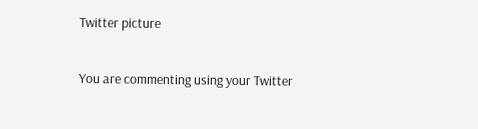Twitter picture

You are commenting using your Twitter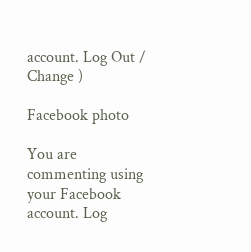account. Log Out /  Change )

Facebook photo

You are commenting using your Facebook account. Log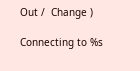Out /  Change )

Connecting to %s